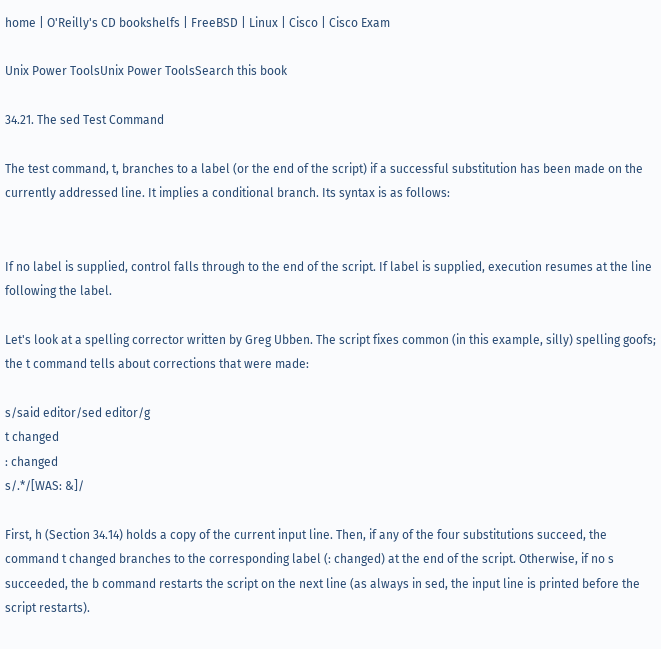home | O'Reilly's CD bookshelfs | FreeBSD | Linux | Cisco | Cisco Exam

Unix Power ToolsUnix Power ToolsSearch this book

34.21. The sed Test Command

The test command, t, branches to a label (or the end of the script) if a successful substitution has been made on the currently addressed line. It implies a conditional branch. Its syntax is as follows:


If no label is supplied, control falls through to the end of the script. If label is supplied, execution resumes at the line following the label.

Let's look at a spelling corrector written by Greg Ubben. The script fixes common (in this example, silly) spelling goofs; the t command tells about corrections that were made:

s/said editor/sed editor/g
t changed
: changed
s/.*/[WAS: &]/

First, h (Section 34.14) holds a copy of the current input line. Then, if any of the four substitutions succeed, the command t changed branches to the corresponding label (: changed) at the end of the script. Otherwise, if no s succeeded, the b command restarts the script on the next line (as always in sed, the input line is printed before the script restarts).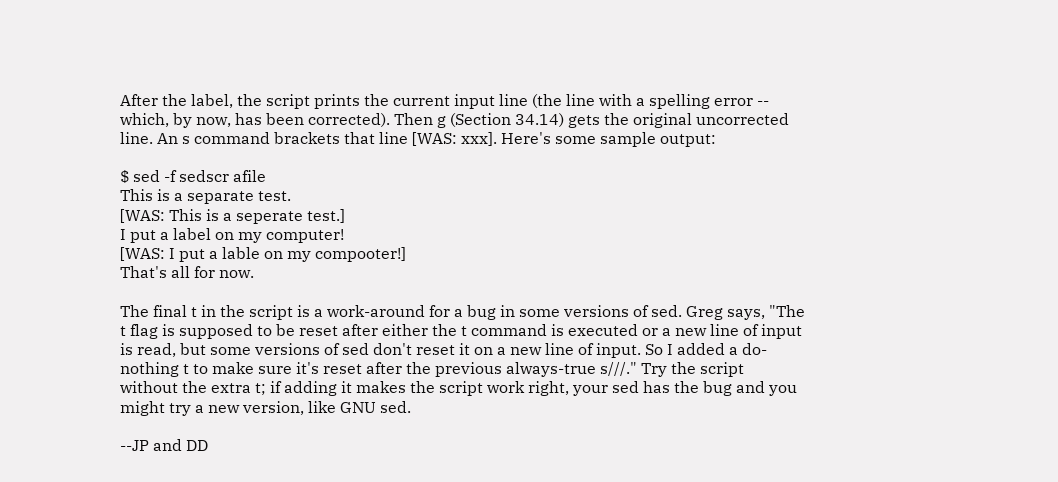After the label, the script prints the current input line (the line with a spelling error -- which, by now, has been corrected). Then g (Section 34.14) gets the original uncorrected line. An s command brackets that line [WAS: xxx]. Here's some sample output:

$ sed -f sedscr afile
This is a separate test.
[WAS: This is a seperate test.]
I put a label on my computer!
[WAS: I put a lable on my compooter!]
That's all for now.

The final t in the script is a work-around for a bug in some versions of sed. Greg says, "The t flag is supposed to be reset after either the t command is executed or a new line of input is read, but some versions of sed don't reset it on a new line of input. So I added a do-nothing t to make sure it's reset after the previous always-true s///." Try the script without the extra t; if adding it makes the script work right, your sed has the bug and you might try a new version, like GNU sed.

--JP and DD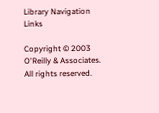Library Navigation Links

Copyright © 2003 O'Reilly & Associates. All rights reserved.